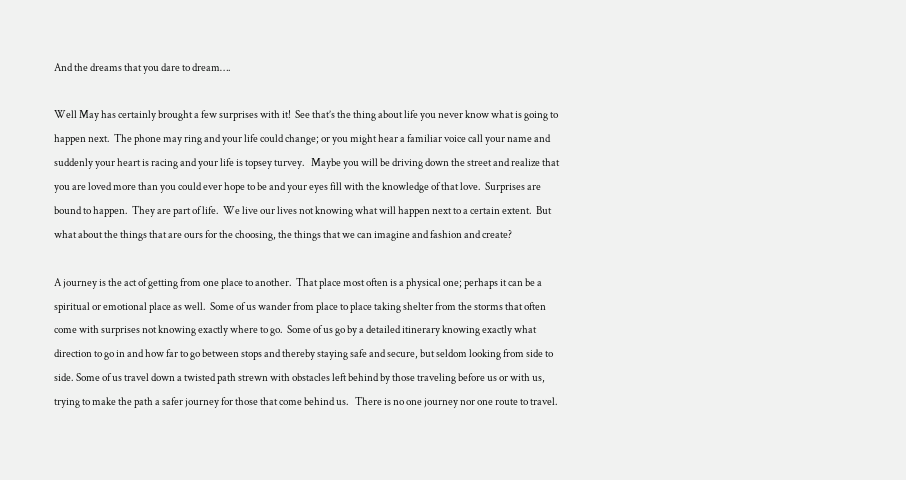And the dreams that you dare to dream….

Well May has certainly brought a few surprises with it!  See that’s the thing about life you never know what is going to happen next.  The phone may ring and your life could change; or you might hear a familiar voice call your name and suddenly your heart is racing and your life is topsey turvey.   Maybe you will be driving down the street and realize that you are loved more than you could ever hope to be and your eyes fill with the knowledge of that love.  Surprises are bound to happen.  They are part of life.  We live our lives not knowing what will happen next to a certain extent.  But what about the things that are ours for the choosing, the things that we can imagine and fashion and create?

A journey is the act of getting from one place to another.  That place most often is a physical one; perhaps it can be a spiritual or emotional place as well.  Some of us wander from place to place taking shelter from the storms that often come with surprises not knowing exactly where to go.  Some of us go by a detailed itinerary knowing exactly what direction to go in and how far to go between stops and thereby staying safe and secure, but seldom looking from side to side. Some of us travel down a twisted path strewn with obstacles left behind by those traveling before us or with us, trying to make the path a safer journey for those that come behind us.   There is no one journey nor one route to travel.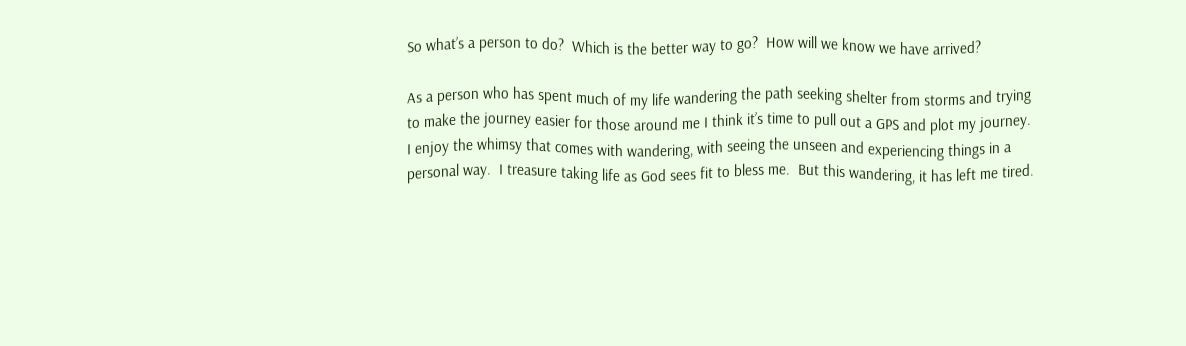So what’s a person to do?  Which is the better way to go?  How will we know we have arrived?

As a person who has spent much of my life wandering the path seeking shelter from storms and trying to make the journey easier for those around me I think it’s time to pull out a GPS and plot my journey.  I enjoy the whimsy that comes with wandering, with seeing the unseen and experiencing things in a personal way.  I treasure taking life as God sees fit to bless me.  But this wandering, it has left me tired.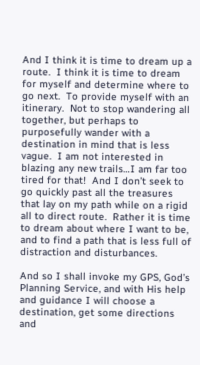And I think it is time to dream up a route.  I think it is time to dream for myself and determine where to go next.  To provide myself with an itinerary.  Not to stop wandering all together, but perhaps to purposefully wander with a destination in mind that is less vague.  I am not interested in blazing any new trails…I am far too tired for that!  And I don’t seek to go quickly past all the treasures that lay on my path while on a rigid all to direct route.  Rather it is time to dream about where I want to be, and to find a path that is less full of distraction and disturbances.

And so I shall invoke my GPS, God’s Planning Service, and with His help and guidance I will choose a destination, get some directions and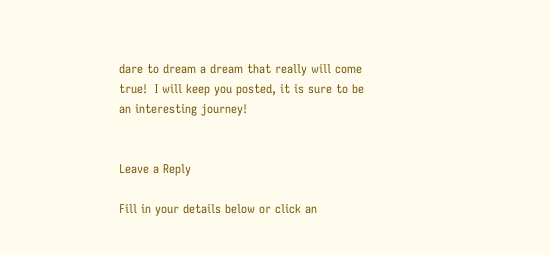dare to dream a dream that really will come true!  I will keep you posted, it is sure to be an interesting journey!


Leave a Reply

Fill in your details below or click an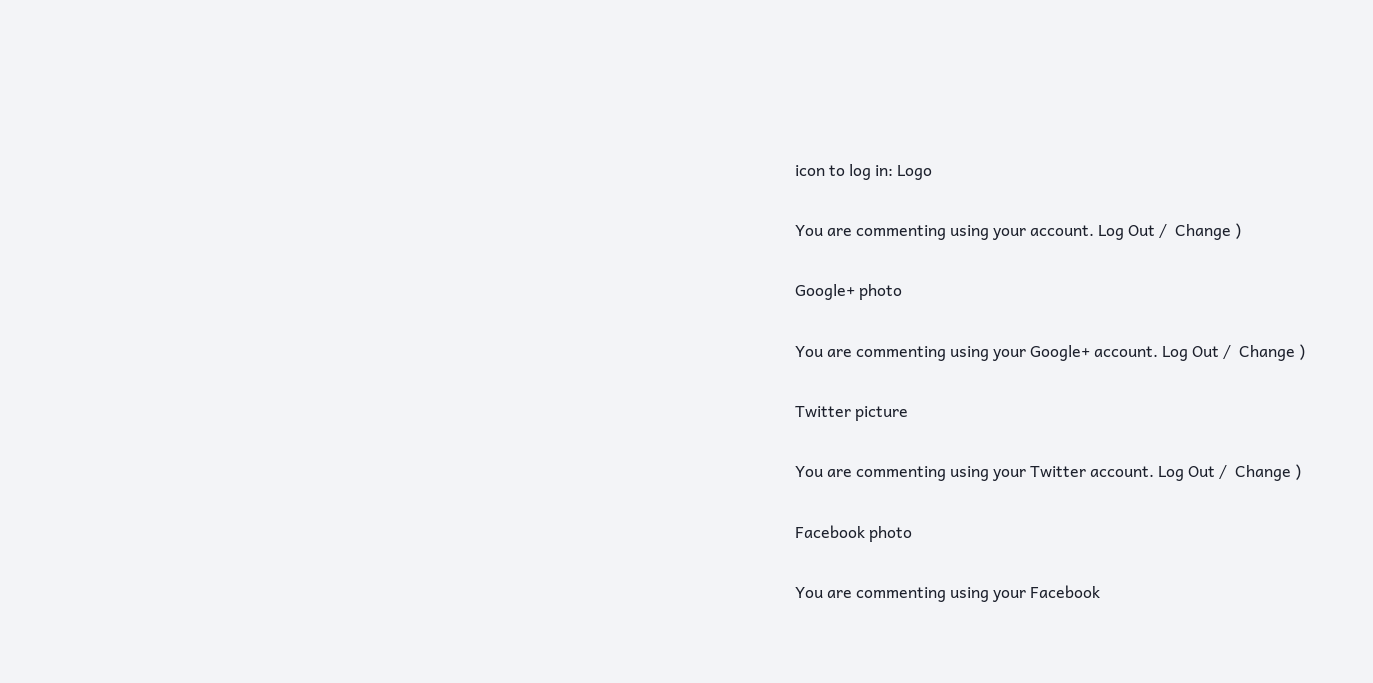icon to log in: Logo

You are commenting using your account. Log Out /  Change )

Google+ photo

You are commenting using your Google+ account. Log Out /  Change )

Twitter picture

You are commenting using your Twitter account. Log Out /  Change )

Facebook photo

You are commenting using your Facebook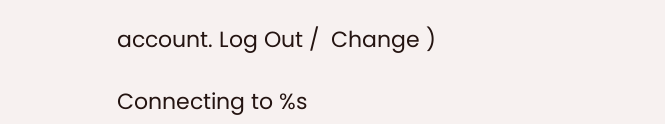account. Log Out /  Change )

Connecting to %s